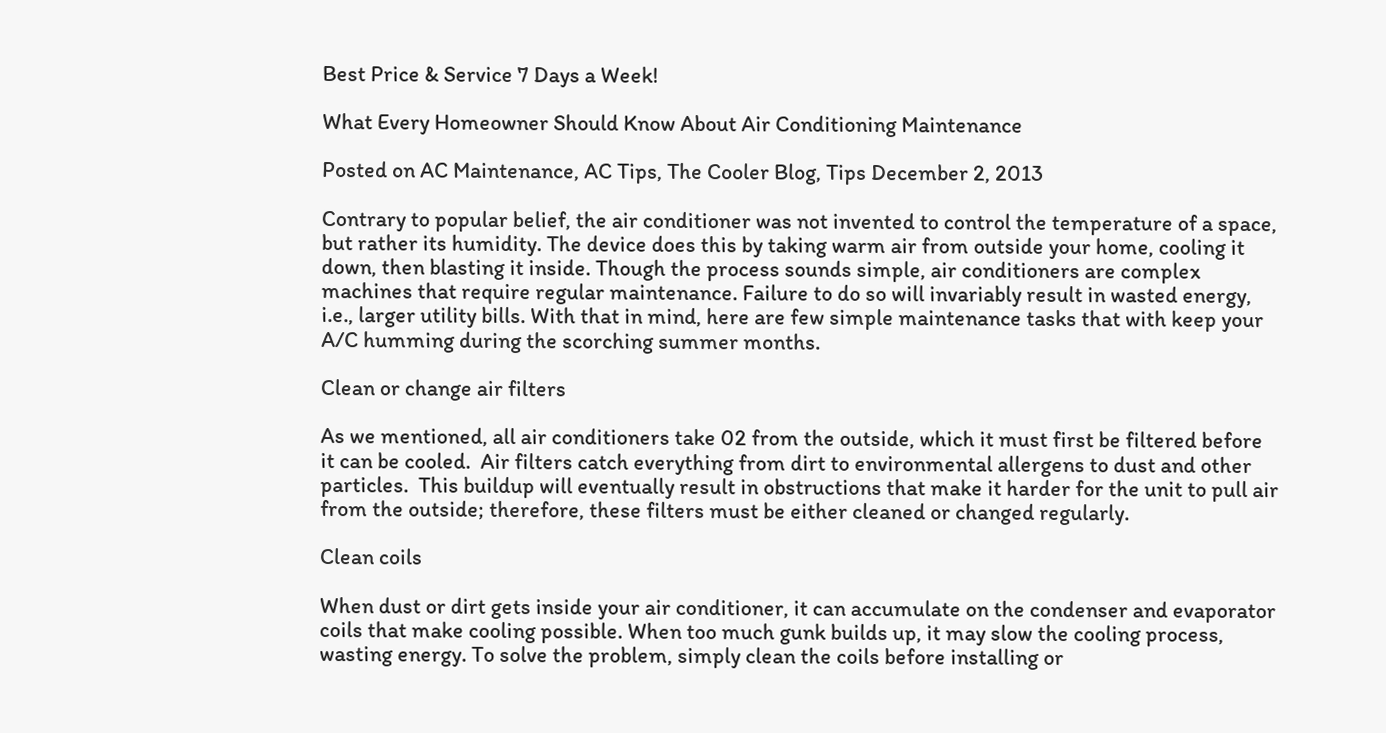Best Price & Service 7 Days a Week!

What Every Homeowner Should Know About Air Conditioning Maintenance

Posted on AC Maintenance, AC Tips, The Cooler Blog, Tips December 2, 2013

Contrary to popular belief, the air conditioner was not invented to control the temperature of a space, but rather its humidity. The device does this by taking warm air from outside your home, cooling it down, then blasting it inside. Though the process sounds simple, air conditioners are complex machines that require regular maintenance. Failure to do so will invariably result in wasted energy, i.e., larger utility bills. With that in mind, here are few simple maintenance tasks that with keep your A/C humming during the scorching summer months.

Clean or change air filters

As we mentioned, all air conditioners take 02 from the outside, which it must first be filtered before it can be cooled.  Air filters catch everything from dirt to environmental allergens to dust and other particles.  This buildup will eventually result in obstructions that make it harder for the unit to pull air from the outside; therefore, these filters must be either cleaned or changed regularly.

Clean coils

When dust or dirt gets inside your air conditioner, it can accumulate on the condenser and evaporator coils that make cooling possible. When too much gunk builds up, it may slow the cooling process, wasting energy. To solve the problem, simply clean the coils before installing or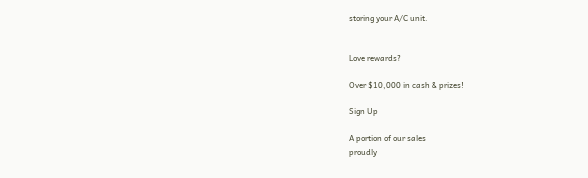storing your A/C unit.


Love rewards?

Over $10,000 in cash & prizes!

Sign Up

A portion of our sales
proudly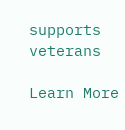supports veterans

Learn More